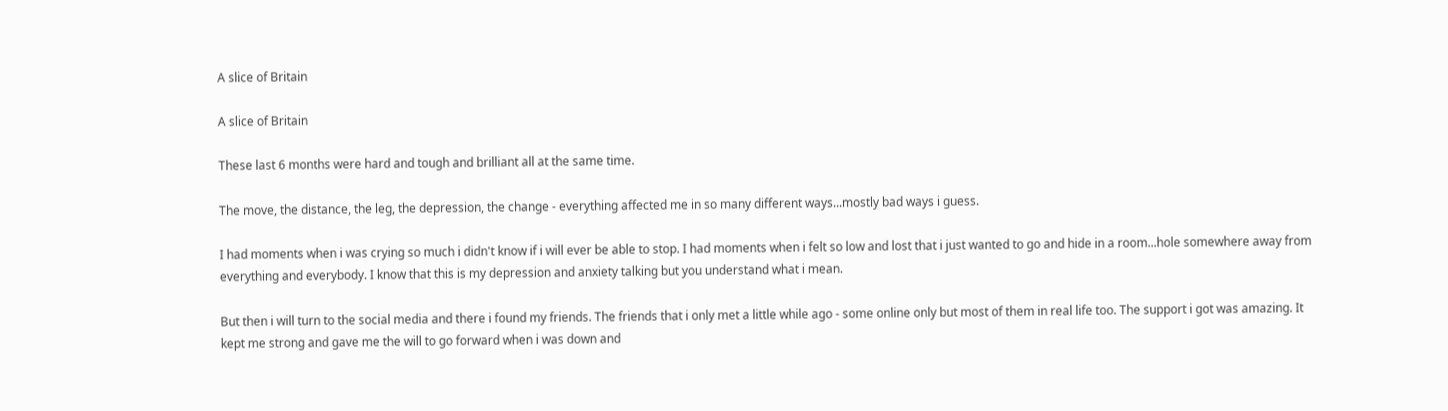A slice of Britain

A slice of Britain

These last 6 months were hard and tough and brilliant all at the same time.

The move, the distance, the leg, the depression, the change - everything affected me in so many different ways...mostly bad ways i guess.

I had moments when i was crying so much i didn't know if i will ever be able to stop. I had moments when i felt so low and lost that i just wanted to go and hide in a room...hole somewhere away from everything and everybody. I know that this is my depression and anxiety talking but you understand what i mean.

But then i will turn to the social media and there i found my friends. The friends that i only met a little while ago - some online only but most of them in real life too. The support i got was amazing. It kept me strong and gave me the will to go forward when i was down and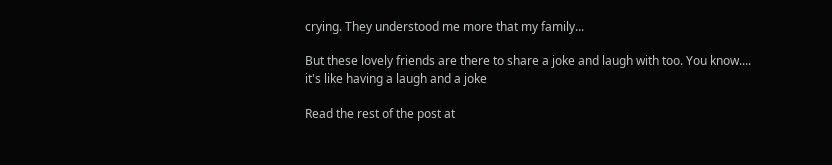crying. They understood me more that my family...

But these lovely friends are there to share a joke and laugh with too. You know.... it's like having a laugh and a joke

Read the rest of the post at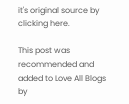it's original source by clicking here.

This post was recommended and added to Love All Blogs by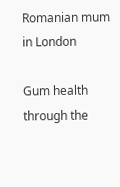Romanian mum in London

Gum health through the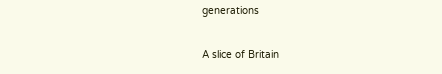generations

A slice of Britain